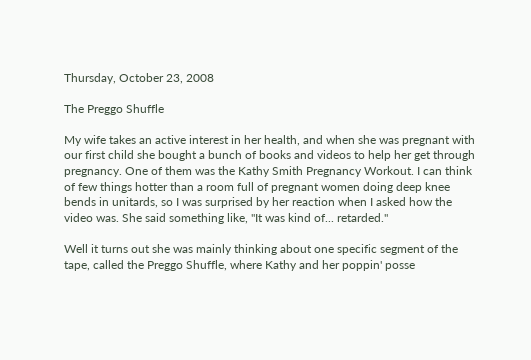Thursday, October 23, 2008

The Preggo Shuffle

My wife takes an active interest in her health, and when she was pregnant with our first child she bought a bunch of books and videos to help her get through pregnancy. One of them was the Kathy Smith Pregnancy Workout. I can think of few things hotter than a room full of pregnant women doing deep knee bends in unitards, so I was surprised by her reaction when I asked how the video was. She said something like, "It was kind of... retarded."

Well it turns out she was mainly thinking about one specific segment of the tape, called the Preggo Shuffle, where Kathy and her poppin' posse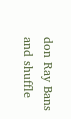don Ray Bans and shuffle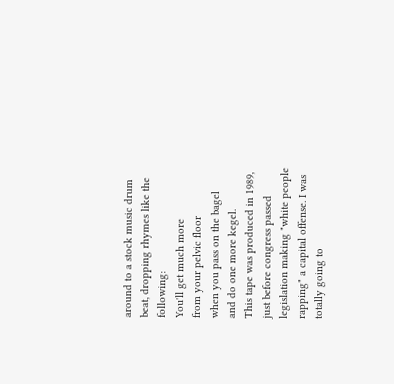around to a stock music drum beat, dropping rhymes like the following:
You'll get much more
from your pelvic floor
when you pass on the bagel
and do one more kegel.
This tape was produced in 1989, just before congress passed legislation making "white people rapping" a capital offense. I was totally going to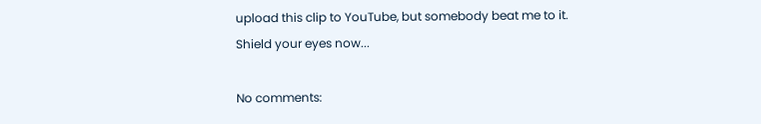upload this clip to YouTube, but somebody beat me to it. Shield your eyes now...

No comments: